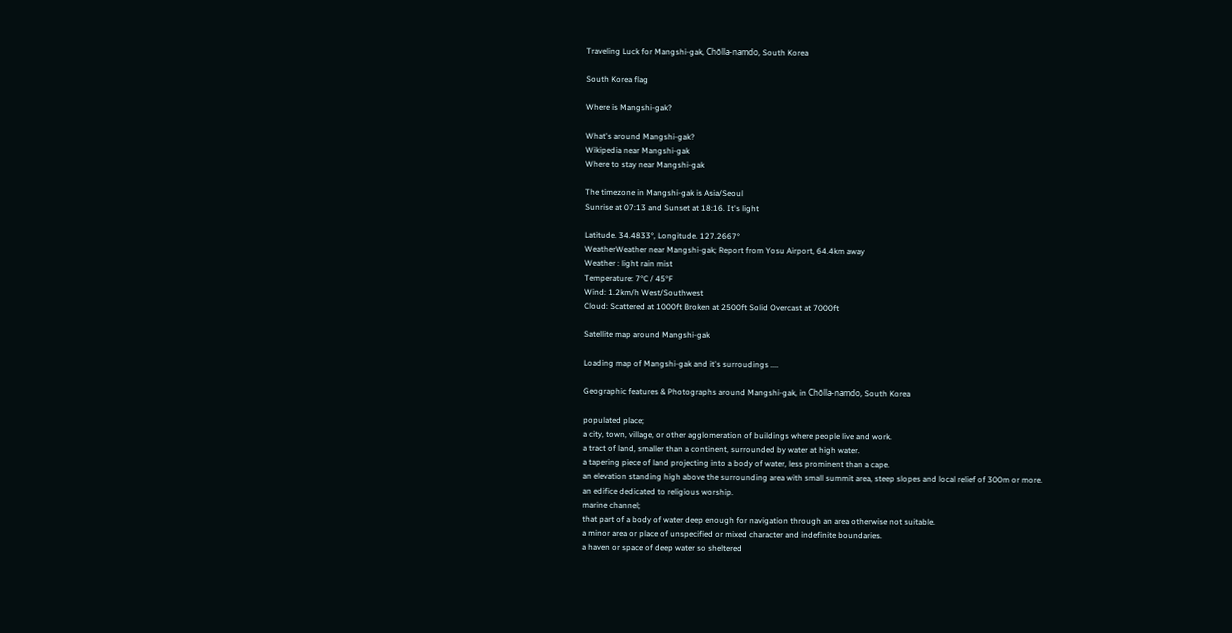Traveling Luck for Mangshi-gak, Chŏlla-namdo, South Korea

South Korea flag

Where is Mangshi-gak?

What's around Mangshi-gak?
Wikipedia near Mangshi-gak
Where to stay near Mangshi-gak

The timezone in Mangshi-gak is Asia/Seoul
Sunrise at 07:13 and Sunset at 18:16. It's light

Latitude. 34.4833°, Longitude. 127.2667°
WeatherWeather near Mangshi-gak; Report from Yosu Airport, 64.4km away
Weather : light rain mist
Temperature: 7°C / 45°F
Wind: 1.2km/h West/Southwest
Cloud: Scattered at 1000ft Broken at 2500ft Solid Overcast at 7000ft

Satellite map around Mangshi-gak

Loading map of Mangshi-gak and it's surroudings ....

Geographic features & Photographs around Mangshi-gak, in Chŏlla-namdo, South Korea

populated place;
a city, town, village, or other agglomeration of buildings where people live and work.
a tract of land, smaller than a continent, surrounded by water at high water.
a tapering piece of land projecting into a body of water, less prominent than a cape.
an elevation standing high above the surrounding area with small summit area, steep slopes and local relief of 300m or more.
an edifice dedicated to religious worship.
marine channel;
that part of a body of water deep enough for navigation through an area otherwise not suitable.
a minor area or place of unspecified or mixed character and indefinite boundaries.
a haven or space of deep water so sheltered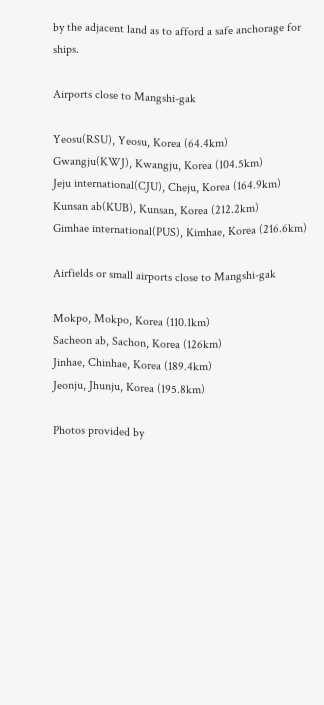by the adjacent land as to afford a safe anchorage for ships.

Airports close to Mangshi-gak

Yeosu(RSU), Yeosu, Korea (64.4km)
Gwangju(KWJ), Kwangju, Korea (104.5km)
Jeju international(CJU), Cheju, Korea (164.9km)
Kunsan ab(KUB), Kunsan, Korea (212.2km)
Gimhae international(PUS), Kimhae, Korea (216.6km)

Airfields or small airports close to Mangshi-gak

Mokpo, Mokpo, Korea (110.1km)
Sacheon ab, Sachon, Korea (126km)
Jinhae, Chinhae, Korea (189.4km)
Jeonju, Jhunju, Korea (195.8km)

Photos provided by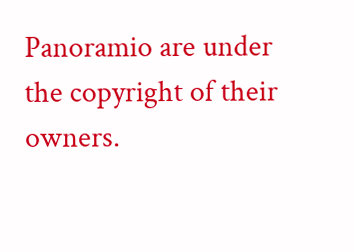Panoramio are under the copyright of their owners.